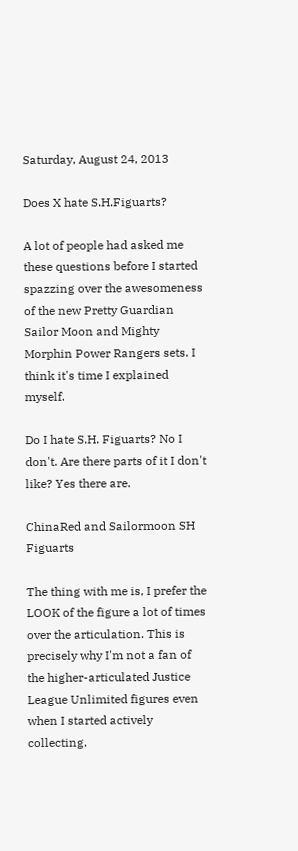Saturday, August 24, 2013

Does X hate S.H.Figuarts?

A lot of people had asked me these questions before I started spazzing over the awesomeness of the new Pretty Guardian Sailor Moon and Mighty Morphin Power Rangers sets. I think it's time I explained myself.

Do I hate S.H. Figuarts? No I don't. Are there parts of it I don't like? Yes there are.

ChinaRed and Sailormoon SH Figuarts

The thing with me is, I prefer the LOOK of the figure a lot of times over the articulation. This is precisely why I'm not a fan of the higher-articulated Justice League Unlimited figures even when I started actively collecting.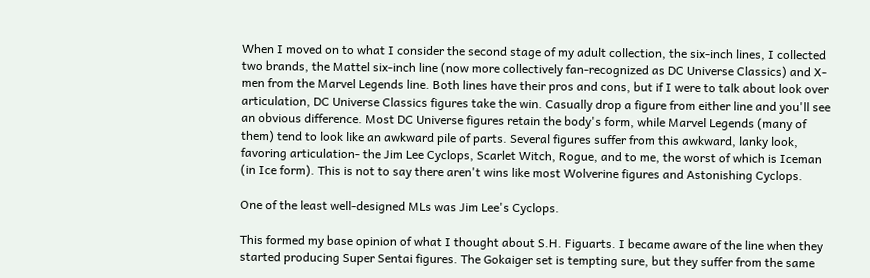When I moved on to what I consider the second stage of my adult collection, the six-inch lines, I collected two brands, the Mattel six-inch line (now more collectively fan-recognized as DC Universe Classics) and X-men from the Marvel Legends line. Both lines have their pros and cons, but if I were to talk about look over articulation, DC Universe Classics figures take the win. Casually drop a figure from either line and you'll see an obvious difference. Most DC Universe figures retain the body's form, while Marvel Legends (many of them) tend to look like an awkward pile of parts. Several figures suffer from this awkward, lanky look, favoring articulation- the Jim Lee Cyclops, Scarlet Witch, Rogue, and to me, the worst of which is Iceman (in Ice form). This is not to say there aren't wins like most Wolverine figures and Astonishing Cyclops.

One of the least well-designed MLs was Jim Lee's Cyclops.

This formed my base opinion of what I thought about S.H. Figuarts. I became aware of the line when they started producing Super Sentai figures. The Gokaiger set is tempting sure, but they suffer from the same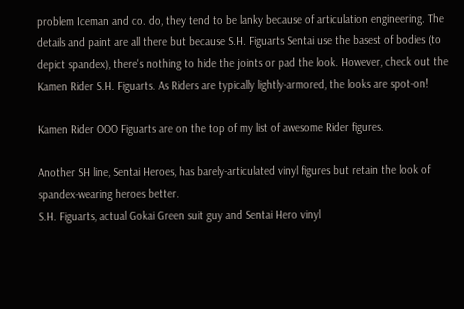problem Iceman and co. do, they tend to be lanky because of articulation engineering. The details and paint are all there but because S.H. Figuarts Sentai use the basest of bodies (to depict spandex), there's nothing to hide the joints or pad the look. However, check out the Kamen Rider S.H. Figuarts. As Riders are typically lightly-armored, the looks are spot-on!

Kamen Rider OOO Figuarts are on the top of my list of awesome Rider figures.

Another SH line, Sentai Heroes, has barely-articulated vinyl figures but retain the look of spandex-wearing heroes better.
S.H. Figuarts, actual Gokai Green suit guy and Sentai Hero vinyl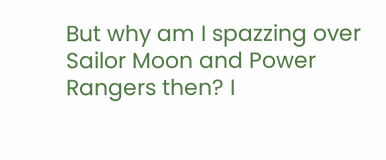But why am I spazzing over Sailor Moon and Power Rangers then? I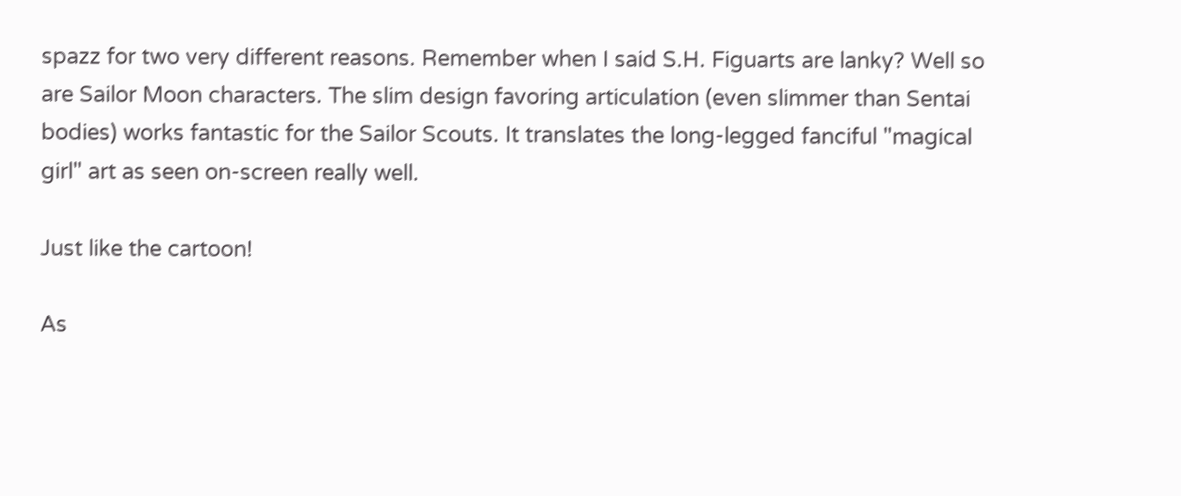spazz for two very different reasons. Remember when I said S.H. Figuarts are lanky? Well so are Sailor Moon characters. The slim design favoring articulation (even slimmer than Sentai bodies) works fantastic for the Sailor Scouts. It translates the long-legged fanciful "magical girl" art as seen on-screen really well.

Just like the cartoon!

As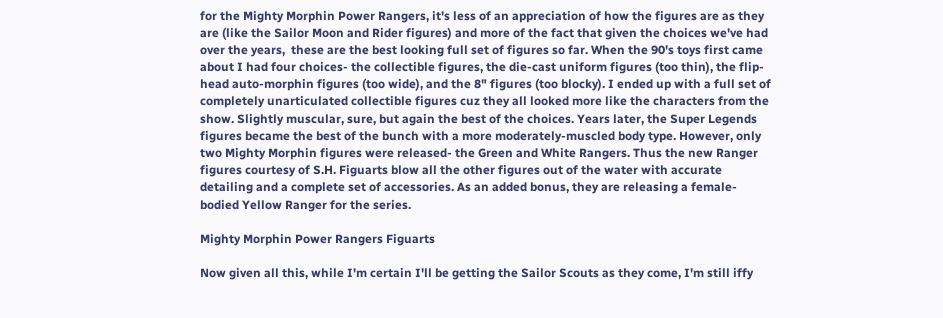for the Mighty Morphin Power Rangers, it's less of an appreciation of how the figures are as they are (like the Sailor Moon and Rider figures) and more of the fact that given the choices we've had over the years,  these are the best looking full set of figures so far. When the 90's toys first came about I had four choices- the collectible figures, the die-cast uniform figures (too thin), the flip-head auto-morphin figures (too wide), and the 8" figures (too blocky). I ended up with a full set of completely unarticulated collectible figures cuz they all looked more like the characters from the show. Slightly muscular, sure, but again the best of the choices. Years later, the Super Legends figures became the best of the bunch with a more moderately-muscled body type. However, only two Mighty Morphin figures were released- the Green and White Rangers. Thus the new Ranger figures courtesy of S.H. Figuarts blow all the other figures out of the water with accurate detailing and a complete set of accessories. As an added bonus, they are releasing a female-bodied Yellow Ranger for the series.

Mighty Morphin Power Rangers Figuarts

Now given all this, while I'm certain I'll be getting the Sailor Scouts as they come, I'm still iffy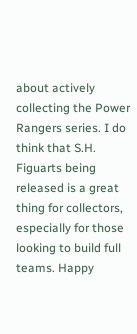about actively collecting the Power Rangers series. I do think that S.H. Figuarts being released is a great thing for collectors, especially for those looking to build full teams. Happy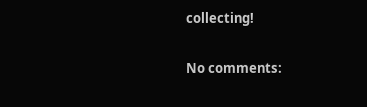collecting!

No comments: